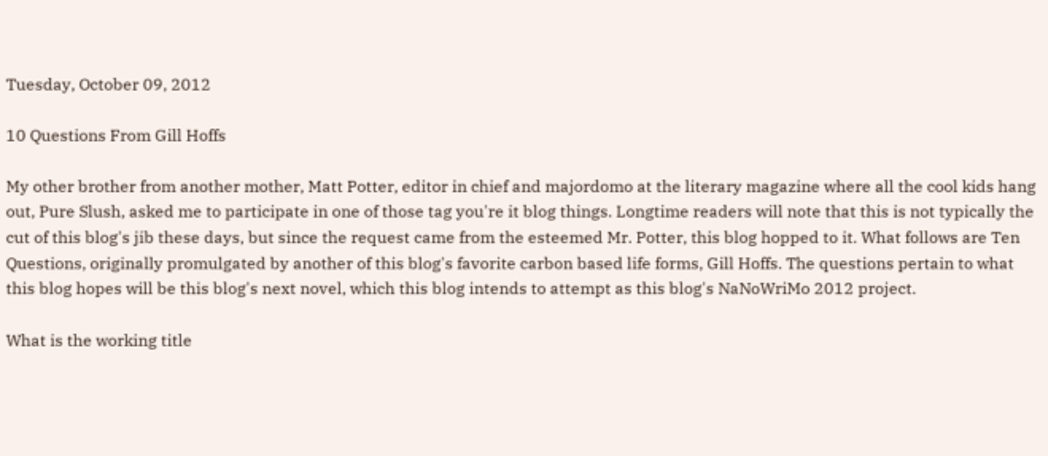Tuesday, October 09, 2012

10 Questions From Gill Hoffs

My other brother from another mother, Matt Potter, editor in chief and majordomo at the literary magazine where all the cool kids hang out, Pure Slush, asked me to participate in one of those tag you're it blog things. Longtime readers will note that this is not typically the cut of this blog's jib these days, but since the request came from the esteemed Mr. Potter, this blog hopped to it. What follows are Ten Questions, originally promulgated by another of this blog's favorite carbon based life forms, Gill Hoffs. The questions pertain to what this blog hopes will be this blog's next novel, which this blog intends to attempt as this blog's NaNoWriMo 2012 project.

What is the working title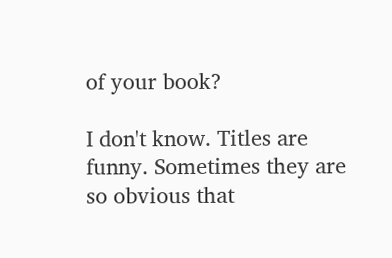of your book?

I don't know. Titles are funny. Sometimes they are so obvious that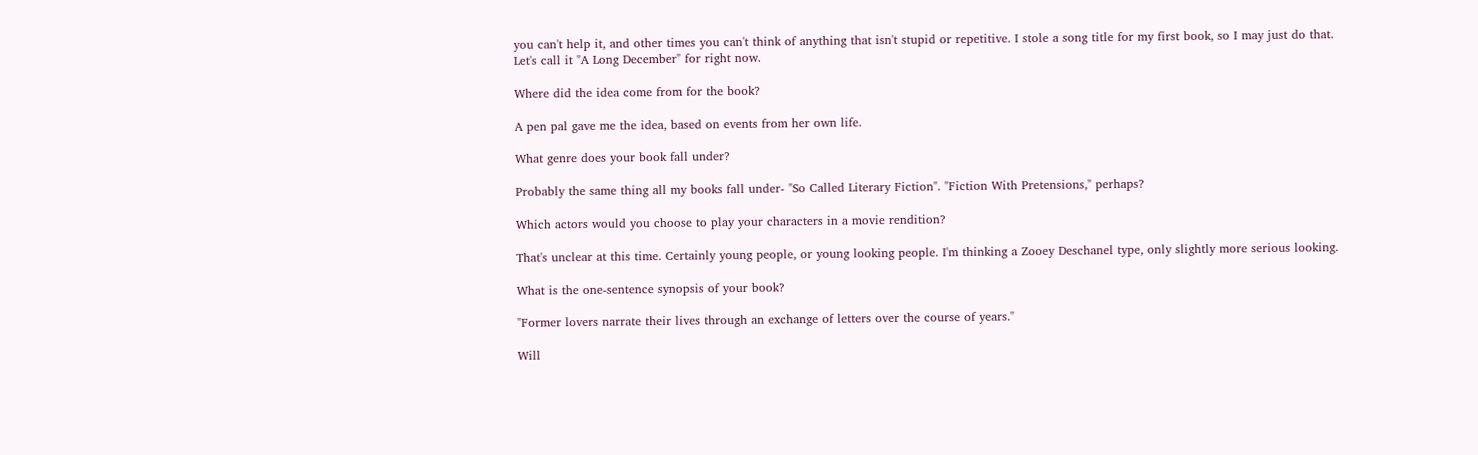you can't help it, and other times you can't think of anything that isn't stupid or repetitive. I stole a song title for my first book, so I may just do that. Let's call it "A Long December" for right now.

Where did the idea come from for the book?

A pen pal gave me the idea, based on events from her own life.

What genre does your book fall under?

Probably the same thing all my books fall under- "So Called Literary Fiction". "Fiction With Pretensions," perhaps?

Which actors would you choose to play your characters in a movie rendition?

That's unclear at this time. Certainly young people, or young looking people. I'm thinking a Zooey Deschanel type, only slightly more serious looking.

What is the one-sentence synopsis of your book?

"Former lovers narrate their lives through an exchange of letters over the course of years."

Will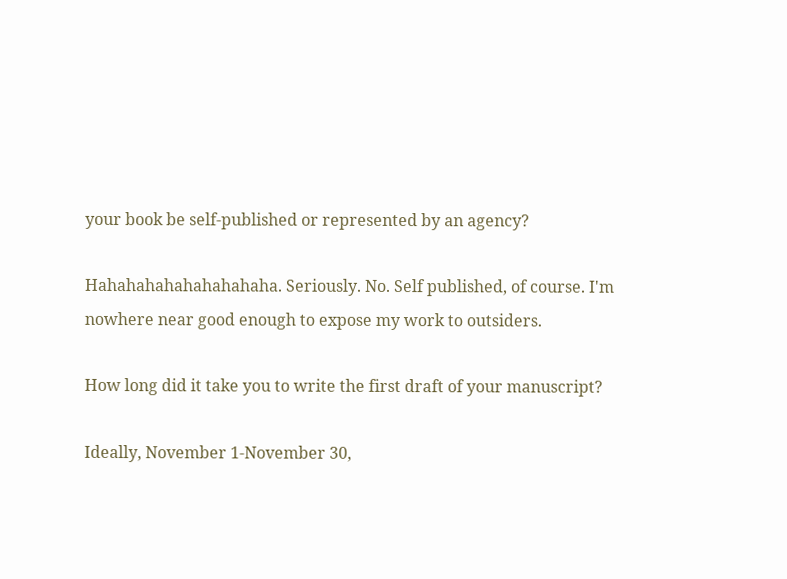your book be self-published or represented by an agency?

Hahahahahahahahahaha. Seriously. No. Self published, of course. I'm nowhere near good enough to expose my work to outsiders.

How long did it take you to write the first draft of your manuscript?

Ideally, November 1-November 30,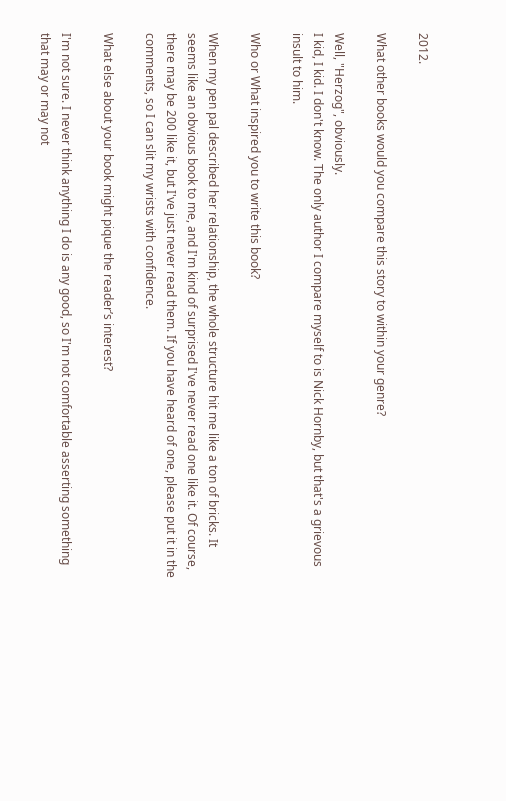2012.

What other books would you compare this story to within your genre?

Well, "Herzog", obviously.
I kid, I kid. I don't know. The only author I compare myself to is Nick Hornby, but that's a grievous insult to him.

Who or What inspired you to write this book?

When my pen pal described her relationship, the whole structure hit me like a ton of bricks. It seems like an obvious book to me, and I'm kind of surprised I've never read one like it. Of course, there may be 200 like it, but I've just never read them. If you have heard of one, please put it in the comments, so I can slit my wrists with confidence.

What else about your book might pique the reader’s interest?

I'm not sure. I never think anything I do is any good, so I'm not comfortable asserting something that may or may not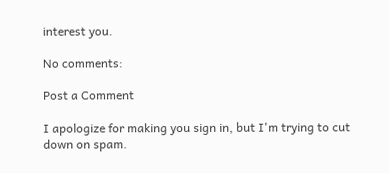interest you.

No comments:

Post a Comment

I apologize for making you sign in, but I'm trying to cut down on spam.